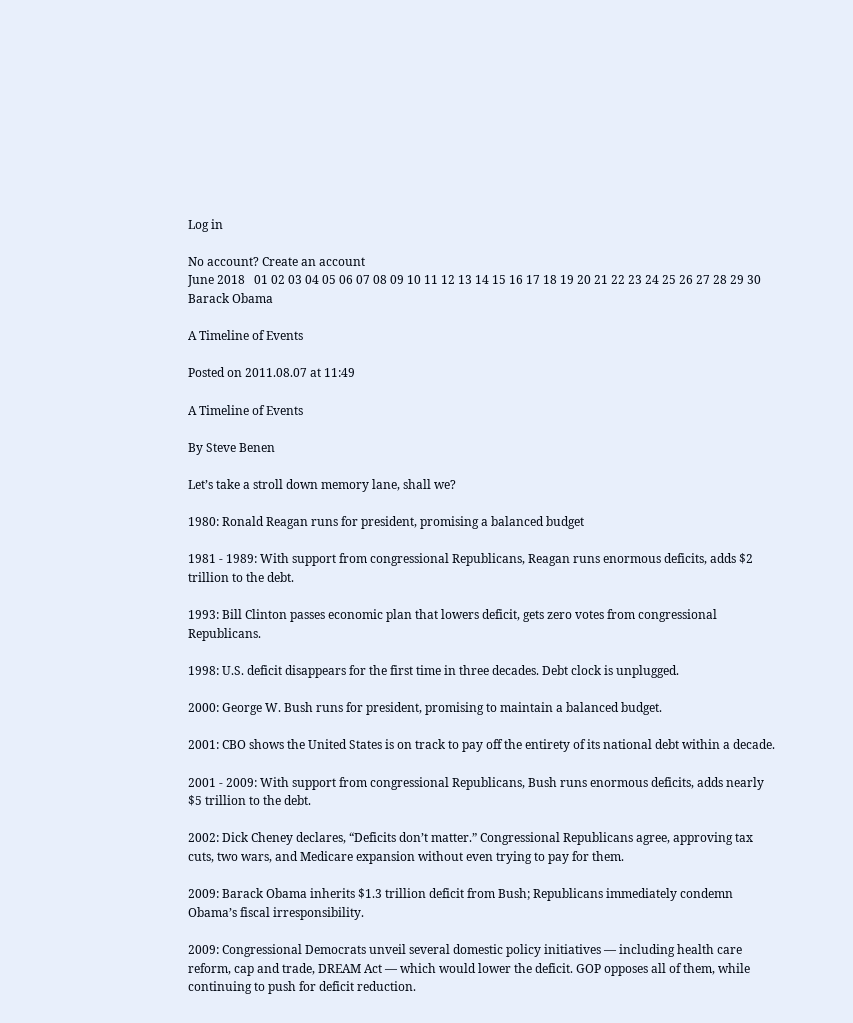Log in

No account? Create an account
June 2018   01 02 03 04 05 06 07 08 09 10 11 12 13 14 15 16 17 18 19 20 21 22 23 24 25 26 27 28 29 30
Barack Obama

A Timeline of Events

Posted on 2011.08.07 at 11:49

A Timeline of Events

By Steve Benen

Let’s take a stroll down memory lane, shall we?

1980: Ronald Reagan runs for president, promising a balanced budget

1981 - 1989: With support from congressional Republicans, Reagan runs enormous deficits, adds $2 trillion to the debt.

1993: Bill Clinton passes economic plan that lowers deficit, gets zero votes from congressional Republicans.

1998: U.S. deficit disappears for the first time in three decades. Debt clock is unplugged.

2000: George W. Bush runs for president, promising to maintain a balanced budget.

2001: CBO shows the United States is on track to pay off the entirety of its national debt within a decade.

2001 - 2009: With support from congressional Republicans, Bush runs enormous deficits, adds nearly $5 trillion to the debt.

2002: Dick Cheney declares, “Deficits don’t matter.” Congressional Republicans agree, approving tax cuts, two wars, and Medicare expansion without even trying to pay for them.

2009: Barack Obama inherits $1.3 trillion deficit from Bush; Republicans immediately condemn Obama’s fiscal irresponsibility.

2009: Congressional Democrats unveil several domestic policy initiatives — including health care reform, cap and trade, DREAM Act — which would lower the deficit. GOP opposes all of them, while continuing to push for deficit reduction.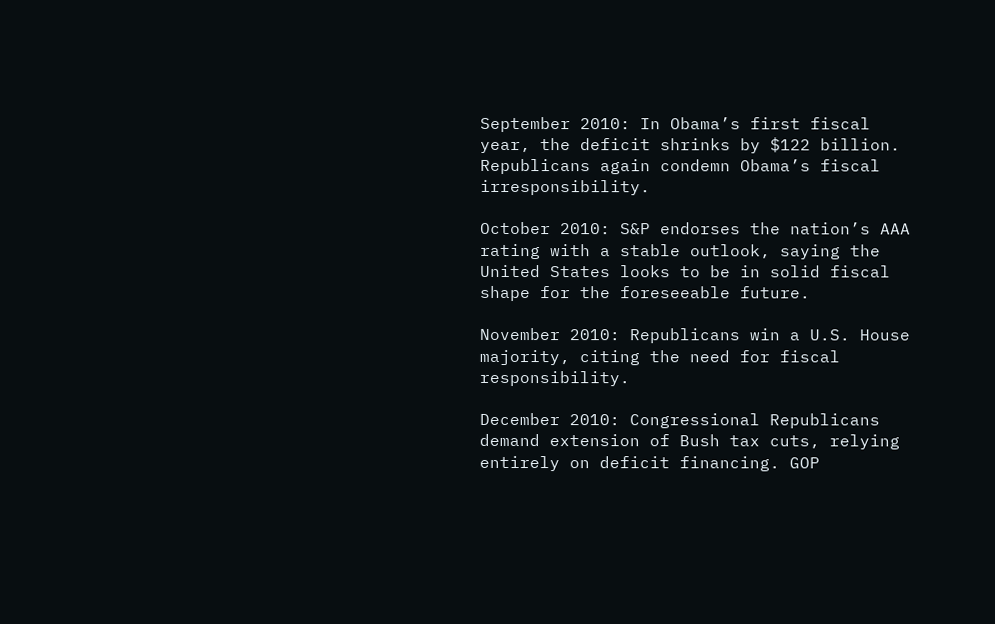September 2010: In Obama’s first fiscal year, the deficit shrinks by $122 billion. Republicans again condemn Obama’s fiscal irresponsibility.

October 2010: S&P endorses the nation’s AAA rating with a stable outlook, saying the United States looks to be in solid fiscal shape for the foreseeable future.

November 2010: Republicans win a U.S. House majority, citing the need for fiscal responsibility.

December 2010: Congressional Republicans demand extension of Bush tax cuts, relying entirely on deficit financing. GOP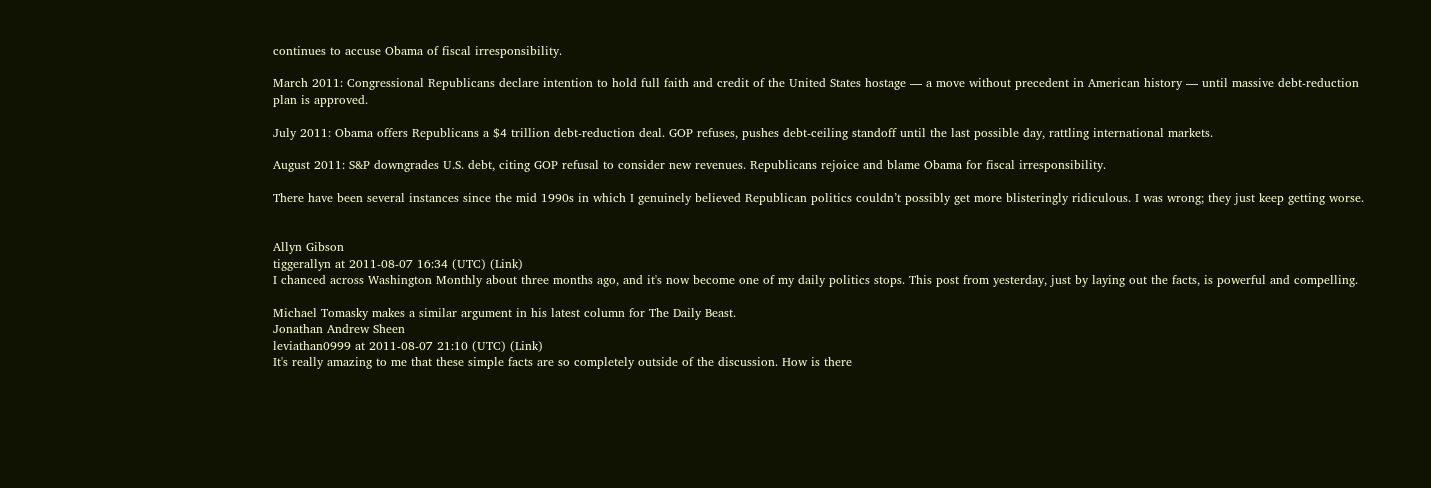continues to accuse Obama of fiscal irresponsibility.

March 2011: Congressional Republicans declare intention to hold full faith and credit of the United States hostage — a move without precedent in American history — until massive debt-reduction plan is approved.

July 2011: Obama offers Republicans a $4 trillion debt-reduction deal. GOP refuses, pushes debt-ceiling standoff until the last possible day, rattling international markets.

August 2011: S&P downgrades U.S. debt, citing GOP refusal to consider new revenues. Republicans rejoice and blame Obama for fiscal irresponsibility.

There have been several instances since the mid 1990s in which I genuinely believed Republican politics couldn’t possibly get more blisteringly ridiculous. I was wrong; they just keep getting worse.


Allyn Gibson
tiggerallyn at 2011-08-07 16:34 (UTC) (Link)
I chanced across Washington Monthly about three months ago, and it's now become one of my daily politics stops. This post from yesterday, just by laying out the facts, is powerful and compelling.

Michael Tomasky makes a similar argument in his latest column for The Daily Beast.
Jonathan Andrew Sheen
leviathan0999 at 2011-08-07 21:10 (UTC) (Link)
It's really amazing to me that these simple facts are so completely outside of the discussion. How is there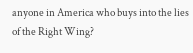anyone in America who buys into the lies of the Right Wing?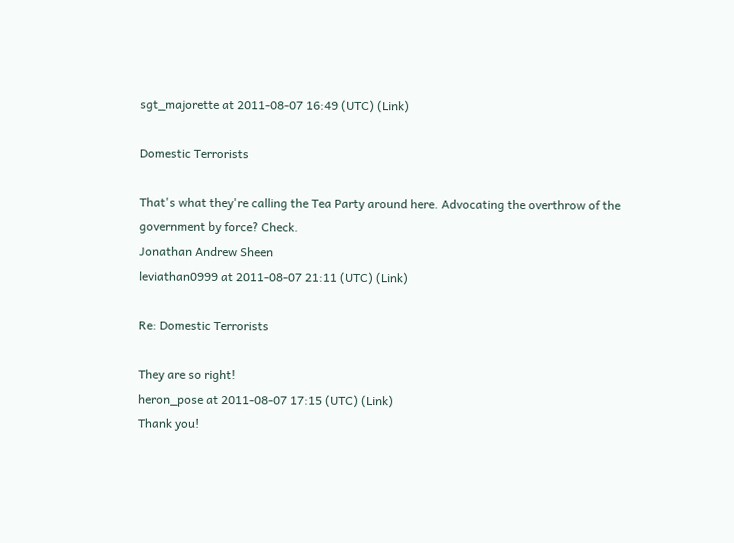sgt_majorette at 2011-08-07 16:49 (UTC) (Link)

Domestic Terrorists

That's what they're calling the Tea Party around here. Advocating the overthrow of the government by force? Check.
Jonathan Andrew Sheen
leviathan0999 at 2011-08-07 21:11 (UTC) (Link)

Re: Domestic Terrorists

They are so right!
heron_pose at 2011-08-07 17:15 (UTC) (Link)
Thank you!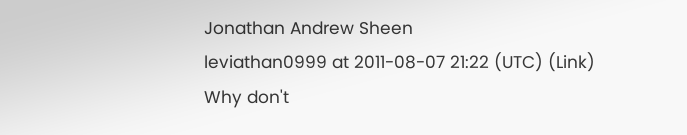Jonathan Andrew Sheen
leviathan0999 at 2011-08-07 21:22 (UTC) (Link)
Why don't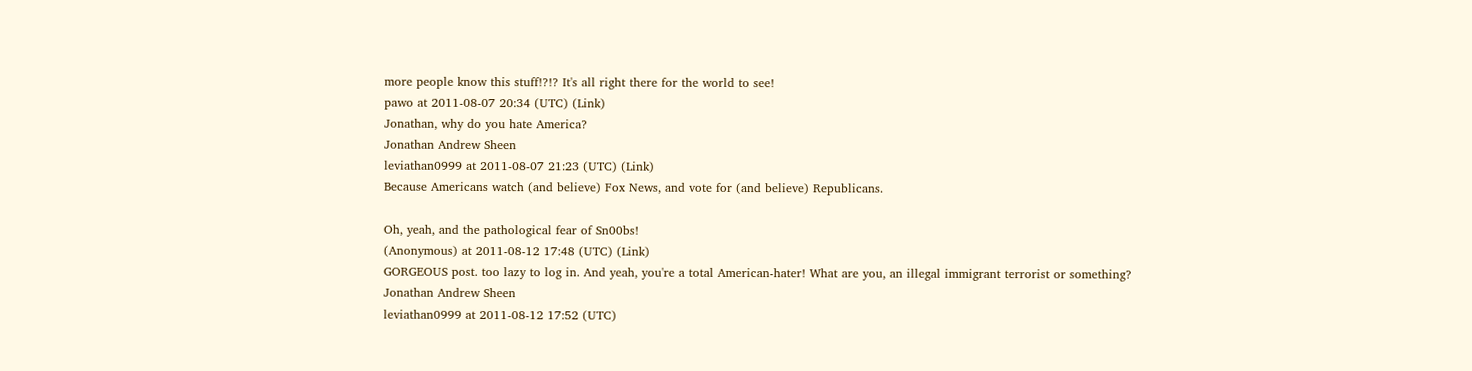more people know this stuff!?!? It's all right there for the world to see!
pawo at 2011-08-07 20:34 (UTC) (Link)
Jonathan, why do you hate America?
Jonathan Andrew Sheen
leviathan0999 at 2011-08-07 21:23 (UTC) (Link)
Because Americans watch (and believe) Fox News, and vote for (and believe) Republicans.

Oh, yeah, and the pathological fear of Sn00bs!
(Anonymous) at 2011-08-12 17:48 (UTC) (Link)
GORGEOUS post. too lazy to log in. And yeah, you're a total American-hater! What are you, an illegal immigrant terrorist or something?
Jonathan Andrew Sheen
leviathan0999 at 2011-08-12 17:52 (UTC)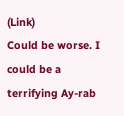(Link)
Could be worse. I could be a terrifying Ay-rab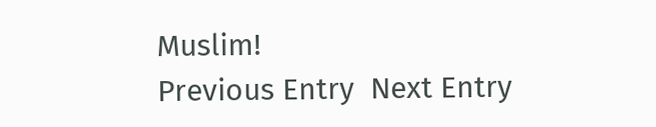Muslim!
Previous Entry  Next Entry